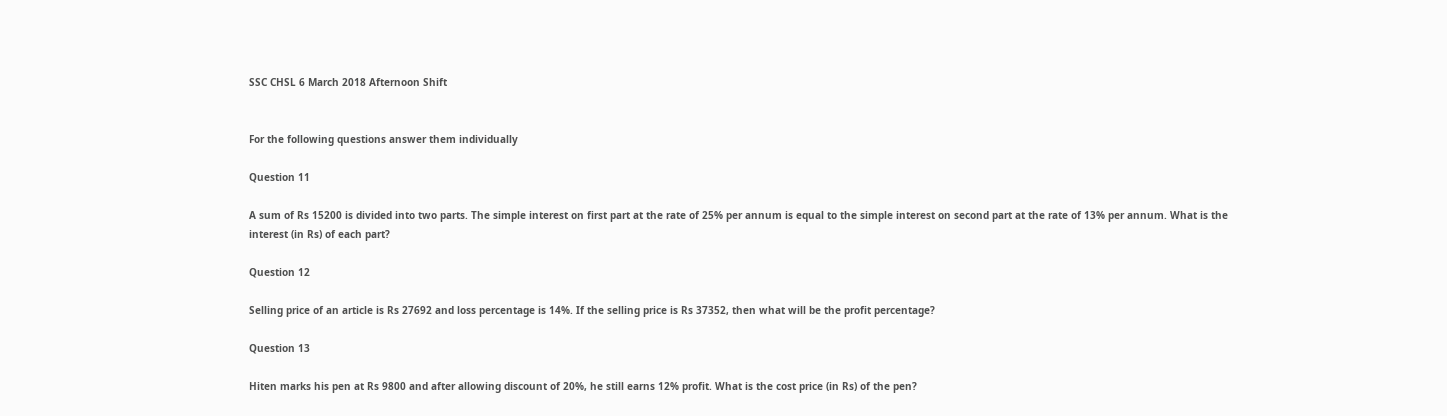SSC CHSL 6 March 2018 Afternoon Shift


For the following questions answer them individually

Question 11

A sum of Rs 15200 is divided into two parts. The simple interest on first part at the rate of 25% per annum is equal to the simple interest on second part at the rate of 13% per annum. What is the interest (in Rs) of each part?

Question 12

Selling price of an article is Rs 27692 and loss percentage is 14%. If the selling price is Rs 37352, then what will be the profit percentage?

Question 13

Hiten marks his pen at Rs 9800 and after allowing discount of 20%, he still earns 12% profit. What is the cost price (in Rs) of the pen?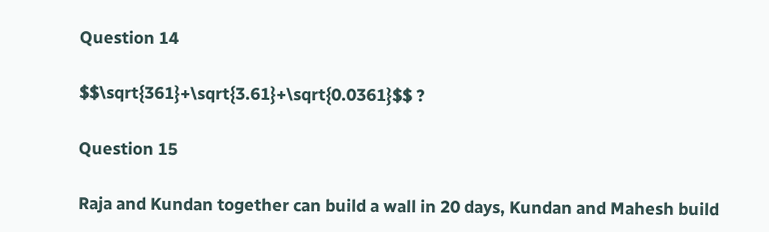Question 14

$$\sqrt{361}+\sqrt{3.61}+\sqrt{0.0361}$$ ?

Question 15

Raja and Kundan together can build a wall in 20 days, Kundan and Mahesh build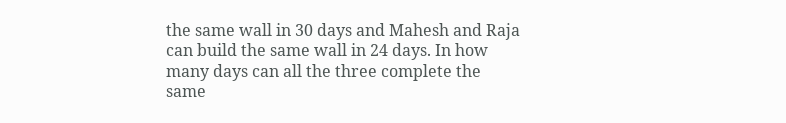the same wall in 30 days and Mahesh and Raja can build the same wall in 24 days. In how many days can all the three complete the same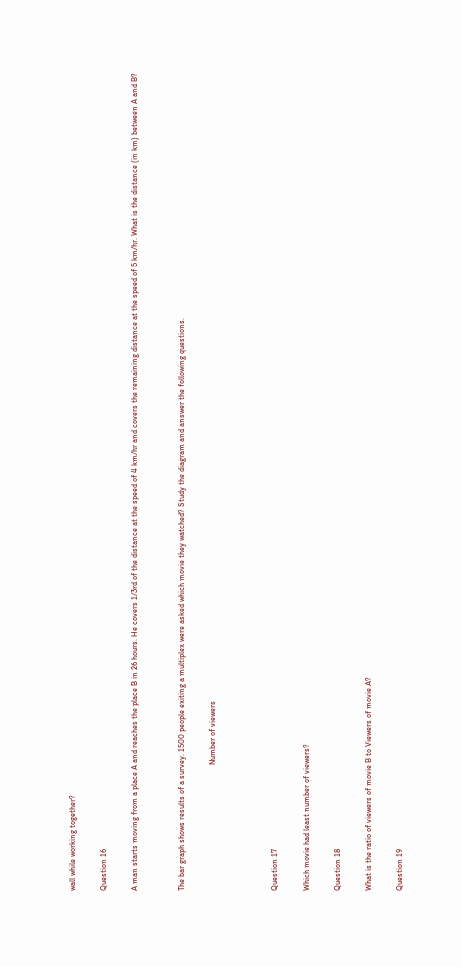wall while working together?

Question 16

A man starts moving from a place A and reaches the place B in 26 hours. He covers 1/3rd of the distance at the speed of 4 km/hr and covers the remaining distance at the speed of 5 km/hr. What is the distance (in km) between A and B?


The bar graph shows results of a survey. 1500 people exiting a multiplex were asked which movie they watched? Study the diagram and answer the following questions.

                                                               Number of viewers



Question 17

Which movie had least number of viewers?

Question 18

What is the ratio of viewers of movie B to Viewers of movie A?

Question 19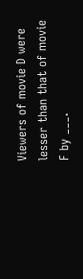Viewers of movie D were lesser than that of movie F by ___.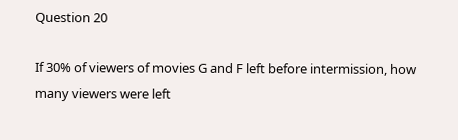Question 20

If 30% of viewers of movies G and F left before intermission, how many viewers were left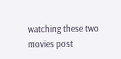watching these two movies post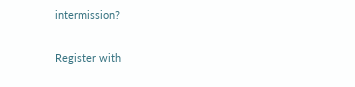intermission?

Register with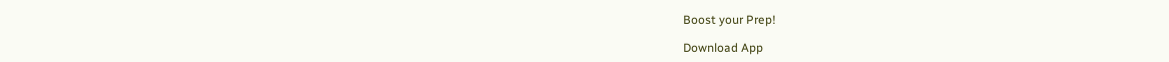Boost your Prep!

Download App